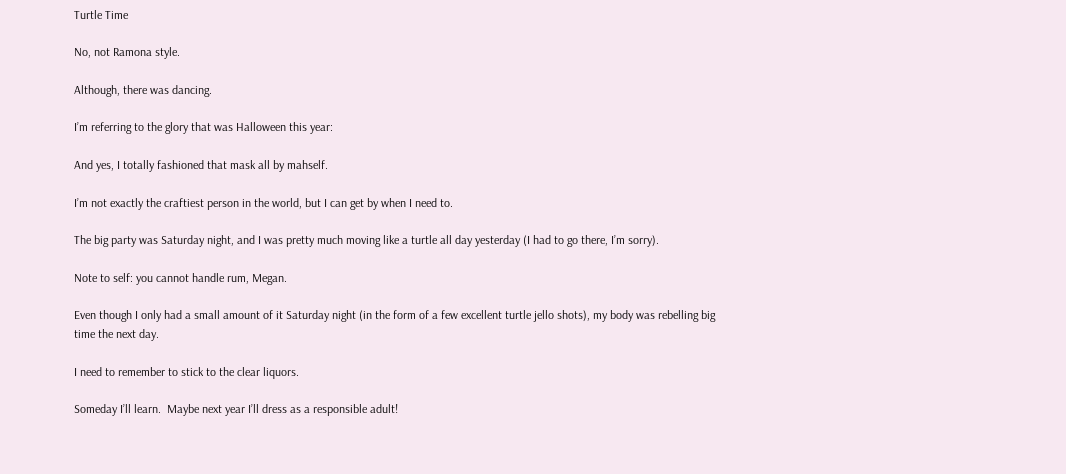Turtle Time

No, not Ramona style.

Although, there was dancing.

I’m referring to the glory that was Halloween this year:

And yes, I totally fashioned that mask all by mahself.

I’m not exactly the craftiest person in the world, but I can get by when I need to.

The big party was Saturday night, and I was pretty much moving like a turtle all day yesterday (I had to go there, I’m sorry).

Note to self: you cannot handle rum, Megan.

Even though I only had a small amount of it Saturday night (in the form of a few excellent turtle jello shots), my body was rebelling big time the next day.

I need to remember to stick to the clear liquors.

Someday I’ll learn.  Maybe next year I’ll dress as a responsible adult!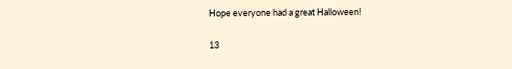Hope everyone had a great Halloween!

13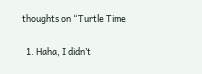thoughts on “Turtle Time

  1. Haha, I didn’t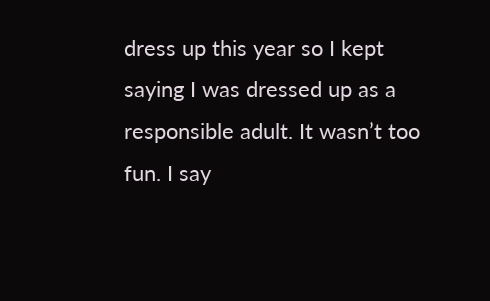dress up this year so I kept saying I was dressed up as a responsible adult. It wasn’t too fun. I say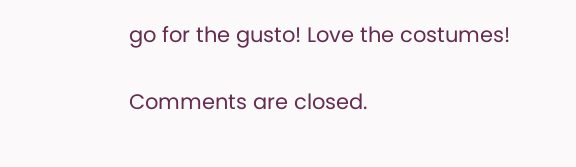go for the gusto! Love the costumes!

Comments are closed.